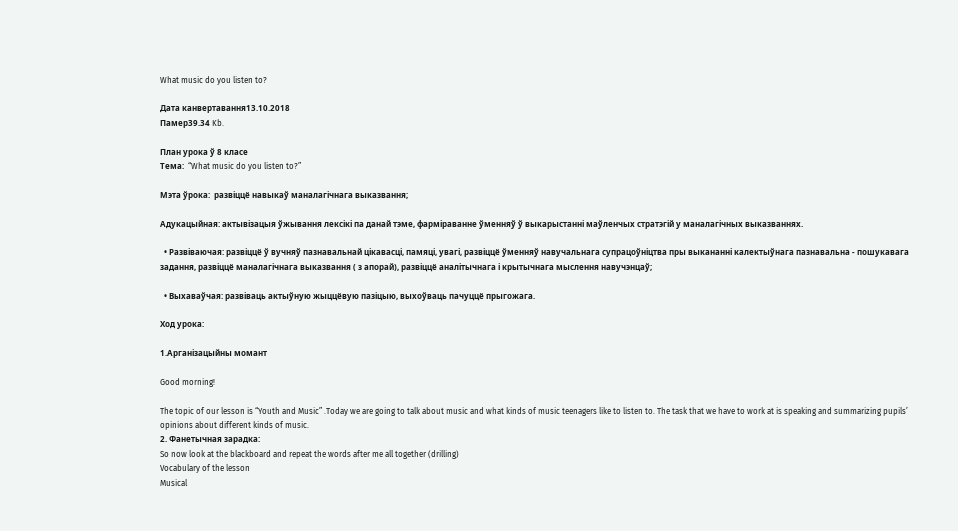What music do you listen to?

Дата канвертавання13.10.2018
Памер39.34 Kb.

План урока ў 8 класе
Тема:  “What music do you listen to?”

Мэта ўрока:  развіццё навыкаў маналагічнага выказвання;

Адукацыйная: актывізацыя ўжывання лексікі па данай тэме, фарміраванне ўменняў ў выкарыстанні маўленчых стратэгій у маналагічных выказваннях.

  • Развіваючая: развіццё ў вучняў пазнавальнай цікавасці, памяці, увагі, развіццё ўменняў навучальнага супрацоўніцтва пры выкананні калектыўнага пазнавальна - пошукавага задання, развіццё маналагічнага выказвання ( з апорай), развіццё аналітычнага і крытычнага мыслення навучэнцаў;

  • Выхаваўчая: развіваць актыўную жыццёвую пазіцыю, выхоўваць пачуццё прыгожага.

Ход урока:

1.Арганізацыйны момант

Good morning!

The topic of our lesson is “Youth and Music” .Today we are going to talk about music and what kinds of music teenagers like to listen to. The task that we have to work at is speaking and summarizing pupils’ opinions about different kinds of music.
2. Фанетычная зарадка:
So now look at the blackboard and repeat the words after me all together (drilling)
Vocabulary of the lesson
Musical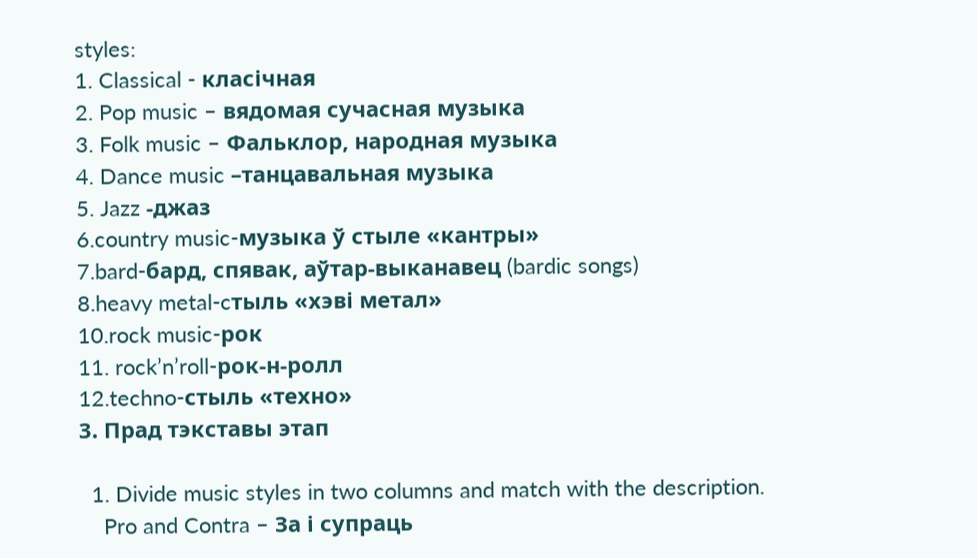styles:
1. Classical - класічная
2. Pop music – вядомая сучасная музыка
3. Folk music – Фальклор, народная музыка
4. Dance music –танцавальная музыка
5. Jazz -джаз
6.country music-музыка ў стыле «кантры»
7.bard-бард, спявак, аўтар-выканавец (bardic songs)
8.heavy metal-cтыль «хэві метал»
10.rock music-рок
11. rock’n’roll-рок-н-ролл
12.techno-стыль «техно»
3. Прад тэкставы этап

  1. Divide music styles in two columns and match with the description.
    Pro and Contra – За і супраць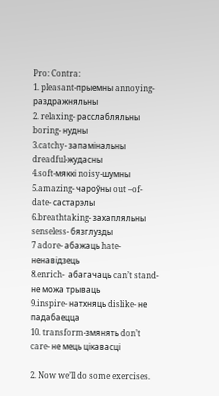Pro: Contra:
1. pleasant-прыемны annoying- раздражняльны
2. relaxing- расслабляльны boring- нудны
3.catchy- запамінальны dreadful-жудасны
4.soft-мяккі noisy-шумны
5.amazing- чароўны out –of- date- састарэлы
6.breathtaking- захапляльны senseless- бязглузды
7 adore- абажаць hate- ненавідзець
8.enrich-  абагачаць can’t stand- не можа трываць
9.inspire- натхняць dislike- не падабаецца
10. transform-змянять don’t care- не мець цікавасці

2. Now we’ll do some exercises.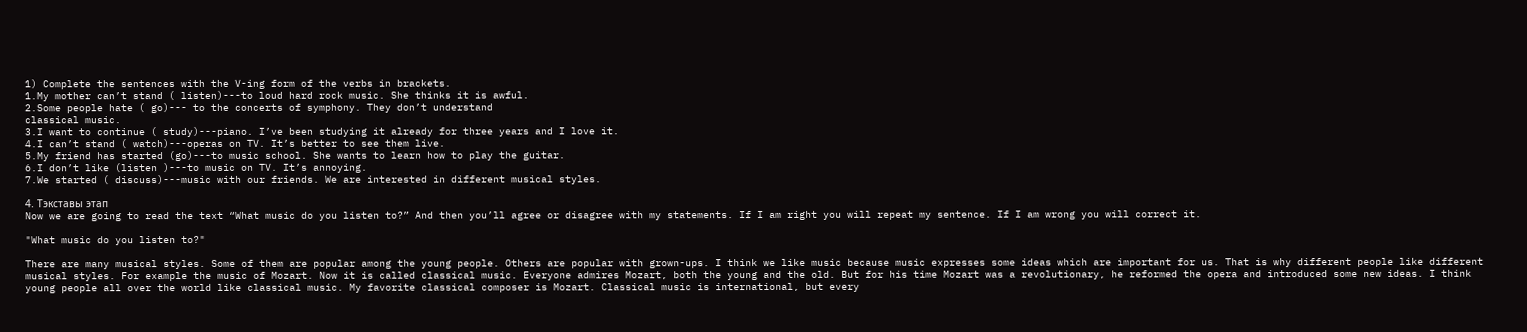1) Complete the sentences with the V-ing form of the verbs in brackets.
1.My mother can’t stand ( listen)---to loud hard rock music. She thinks it is awful.
2.Some people hate ( go)--- to the concerts of symphony. They don’t understand
classical music.
3.I want to continue ( study)---piano. I’ve been studying it already for three years and I love it.
4.I can’t stand ( watch)---operas on TV. It’s better to see them live.
5.My friend has started (go)---to music school. She wants to learn how to play the guitar.
6.I don’t like (listen )---to music on TV. It’s annoying.
7.We started ( discuss)---music with our friends. We are interested in different musical styles.

4. Тэкставы этап
Now we are going to read the text “What music do you listen to?” And then you’ll agree or disagree with my statements. If I am right you will repeat my sentence. If I am wrong you will correct it.

"What music do you listen to?"

There are many musical styles. Some of them are popular among the young people. Others are popular with grown-ups. I think we like music because music expresses some ideas which are important for us. That is why different people like different musical styles. For example the music of Mozart. Now it is called classical music. Everyone admires Mozart, both the young and the old. But for his time Mozart was a revolutionary, he reformed the opera and introduced some new ideas. I think young people all over the world like classical music. My favorite classical composer is Mozart. Classical music is international, but every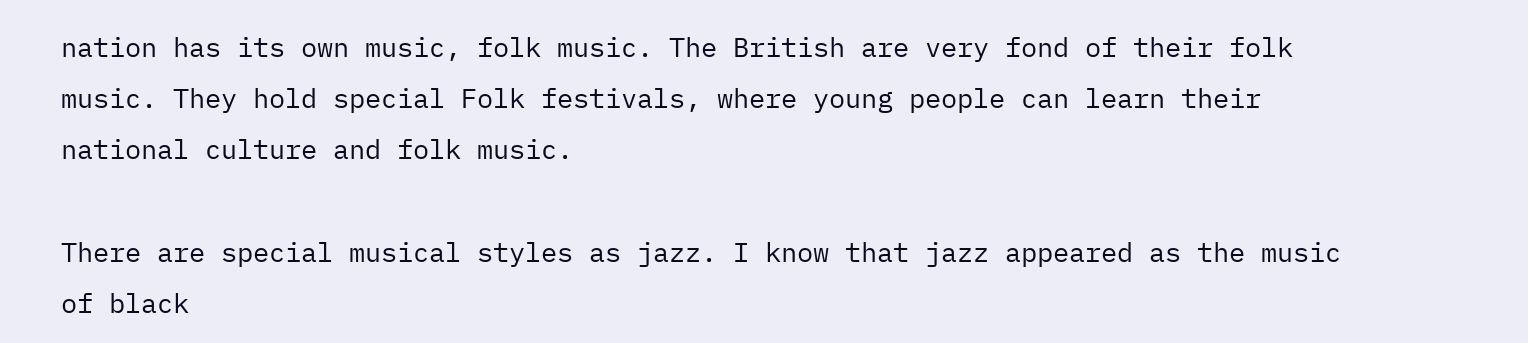nation has its own music, folk music. The British are very fond of their folk music. They hold special Folk festivals, where young people can learn their national culture and folk music.

There are special musical styles as jazz. I know that jazz appeared as the music of black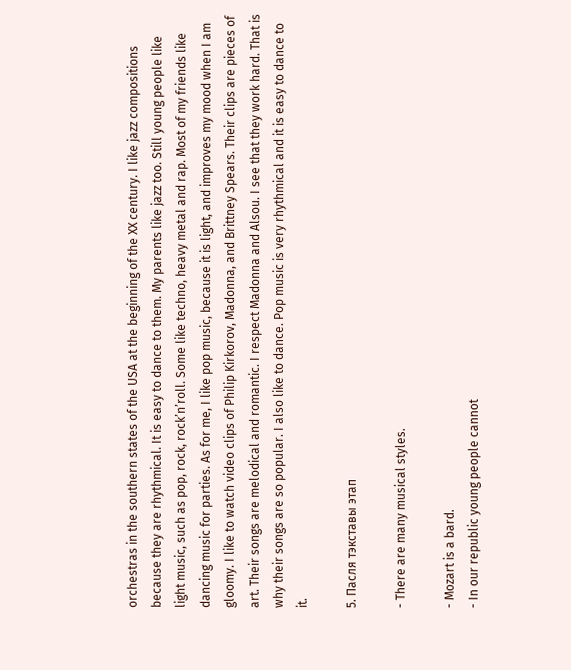orchestras in the southern states of the USA at the beginning of the XX century. I like jazz compositions because they are rhythmical. It is easy to dance to them. My parents like jazz too. Still young people like light music, such as pop, rock, rock’n’roll. Some like techno, heavy metal and rap. Most of my friends like dancing music for parties. As for me, I like pop music, because it is light, and improves my mood when I am gloomy. I like to watch video clips of Philip Kirkorov, Madonna, and Brittney Spears. Their clips are pieces of art. Their songs are melodical and romantic. I respect Madonna and Alsou. I see that they work hard. That is why their songs are so popular. I also like to dance. Pop music is very rhythmical and it is easy to dance to it.

5. Пасля тэкставы этап

- There are many musical styles.

- Mozart is a bard.
- In our republic young people cannot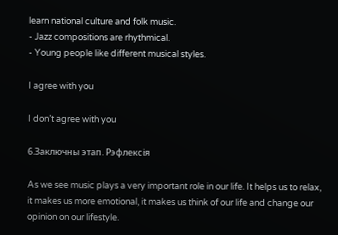learn national culture and folk music.
- Jazz compositions are rhythmical.
- Young people like different musical styles.

I agree with you

I don’t agree with you

6.Заключны этап. Рэфлексія

As we see music plays a very important role in our life. It helps us to relax, it makes us more emotional, it makes us think of our life and change our opinion on our lifestyle.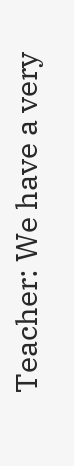Teacher: We have a very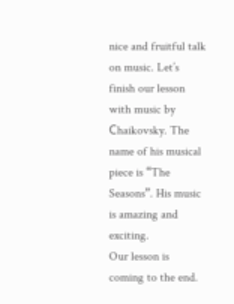nice and fruitful talk on music. Let’s finish our lesson with music by Сhaikovsky. The name of his musical piece is “The Seasons”. His music is amazing and exciting.
Our lesson is coming to the end.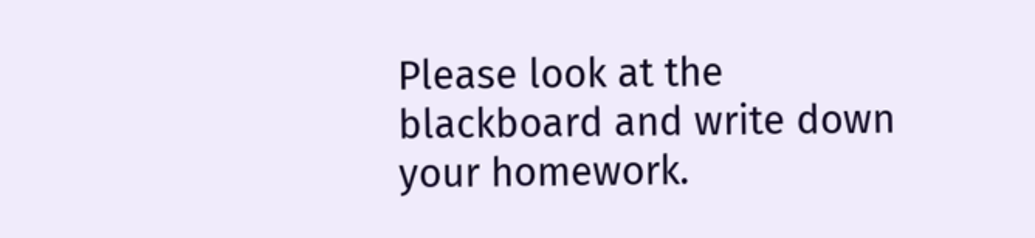Please look at the blackboard and write down your homework.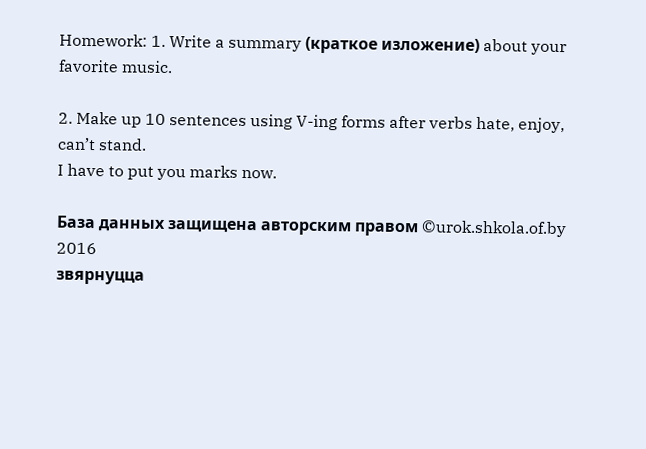Homework: 1. Write a summary (краткое изложение) about your favorite music.

2. Make up 10 sentences using V-ing forms after verbs hate, enjoy, can’t stand.
I have to put you marks now.

База данных защищена авторским правом ©urok.shkola.of.by 2016
звярнуцца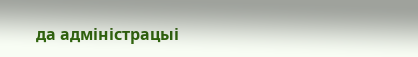да адміністрацыі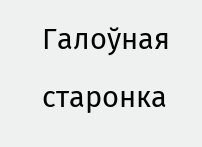Галоўная старонка